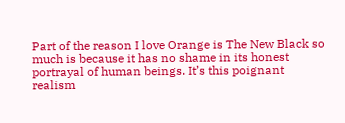Part of the reason I love Orange is The New Black so much is because it has no shame in its honest portrayal of human beings. It’s this poignant realism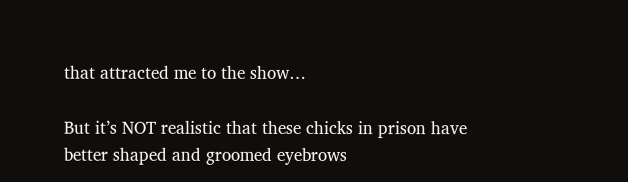that attracted me to the show…

But it’s NOT realistic that these chicks in prison have better shaped and groomed eyebrows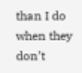than I do when they don’t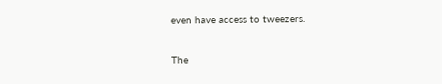even have access to tweezers.

The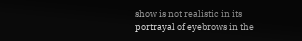show is not realistic in its portrayal of eyebrows in the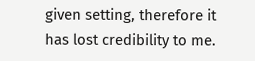given setting, therefore it has lost credibility to me.